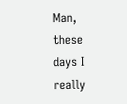Man, these days I really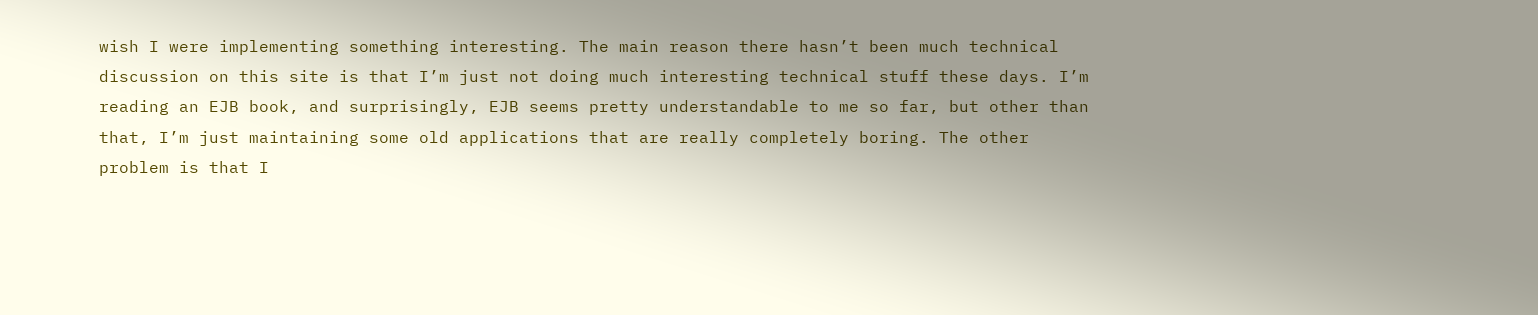wish I were implementing something interesting. The main reason there hasn’t been much technical discussion on this site is that I’m just not doing much interesting technical stuff these days. I’m reading an EJB book, and surprisingly, EJB seems pretty understandable to me so far, but other than that, I’m just maintaining some old applications that are really completely boring. The other problem is that I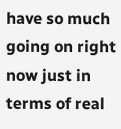have so much going on right now just in terms of real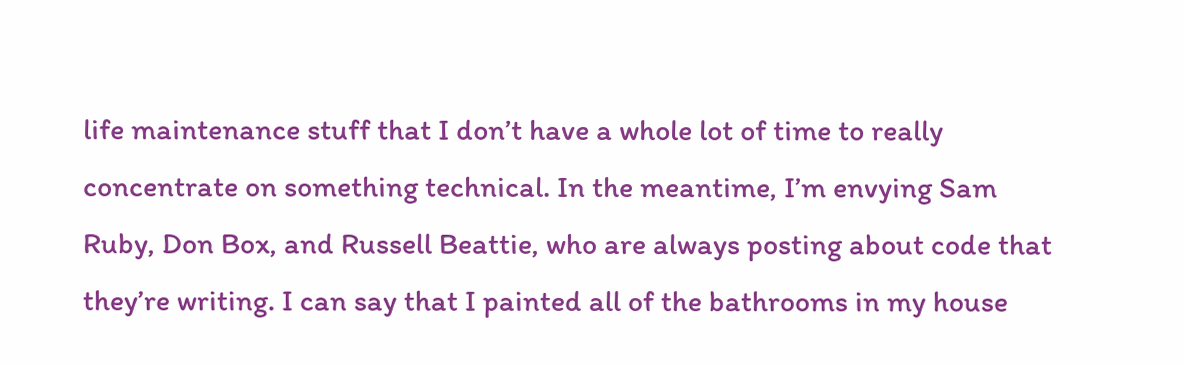life maintenance stuff that I don’t have a whole lot of time to really concentrate on something technical. In the meantime, I’m envying Sam Ruby, Don Box, and Russell Beattie, who are always posting about code that they’re writing. I can say that I painted all of the bathrooms in my house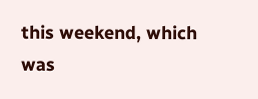this weekend, which was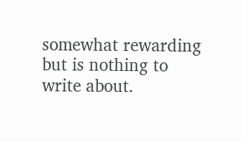somewhat rewarding but is nothing to write about.